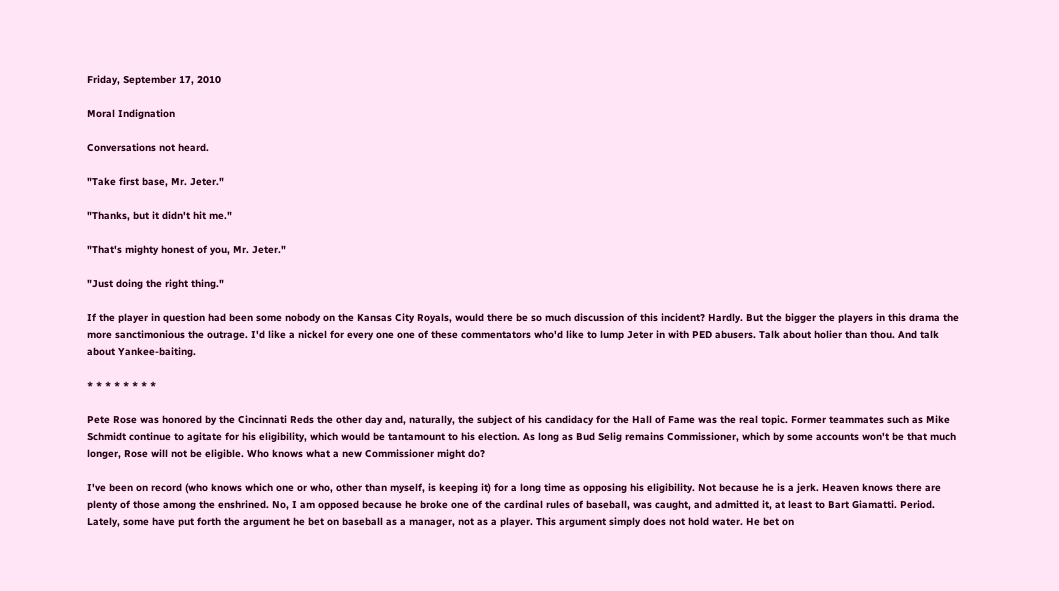Friday, September 17, 2010

Moral Indignation

Conversations not heard.

"Take first base, Mr. Jeter."

"Thanks, but it didn't hit me."

"That's mighty honest of you, Mr. Jeter."

"Just doing the right thing."

If the player in question had been some nobody on the Kansas City Royals, would there be so much discussion of this incident? Hardly. But the bigger the players in this drama the more sanctimonious the outrage. I'd like a nickel for every one one of these commentators who'd like to lump Jeter in with PED abusers. Talk about holier than thou. And talk about Yankee-baiting.

* * * * * * * *

Pete Rose was honored by the Cincinnati Reds the other day and, naturally, the subject of his candidacy for the Hall of Fame was the real topic. Former teammates such as Mike Schmidt continue to agitate for his eligibility, which would be tantamount to his election. As long as Bud Selig remains Commissioner, which by some accounts won't be that much longer, Rose will not be eligible. Who knows what a new Commissioner might do?

I've been on record (who knows which one or who, other than myself, is keeping it) for a long time as opposing his eligibility. Not because he is a jerk. Heaven knows there are plenty of those among the enshrined. No, I am opposed because he broke one of the cardinal rules of baseball, was caught, and admitted it, at least to Bart Giamatti. Period. Lately, some have put forth the argument he bet on baseball as a manager, not as a player. This argument simply does not hold water. He bet on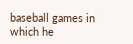baseball games in which he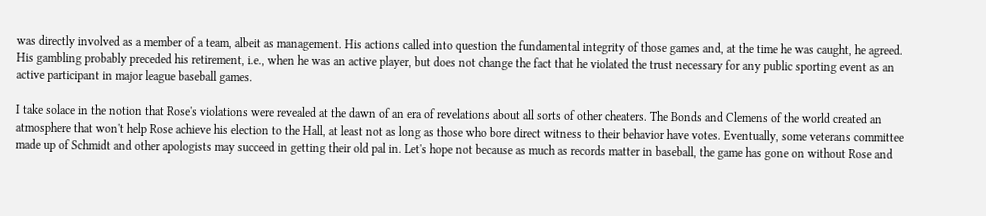was directly involved as a member of a team, albeit as management. His actions called into question the fundamental integrity of those games and, at the time he was caught, he agreed. His gambling probably preceded his retirement, i.e., when he was an active player, but does not change the fact that he violated the trust necessary for any public sporting event as an active participant in major league baseball games.

I take solace in the notion that Rose's violations were revealed at the dawn of an era of revelations about all sorts of other cheaters. The Bonds and Clemens of the world created an atmosphere that won't help Rose achieve his election to the Hall, at least not as long as those who bore direct witness to their behavior have votes. Eventually, some veterans committee made up of Schmidt and other apologists may succeed in getting their old pal in. Let's hope not because as much as records matter in baseball, the game has gone on without Rose and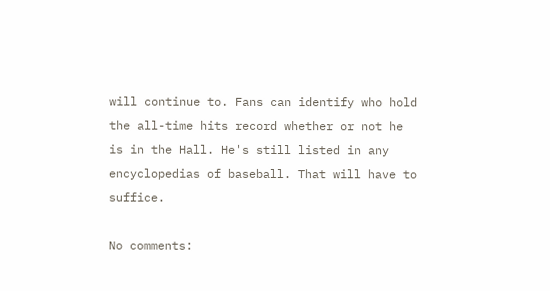will continue to. Fans can identify who hold the all-time hits record whether or not he is in the Hall. He's still listed in any encyclopedias of baseball. That will have to suffice.

No comments: